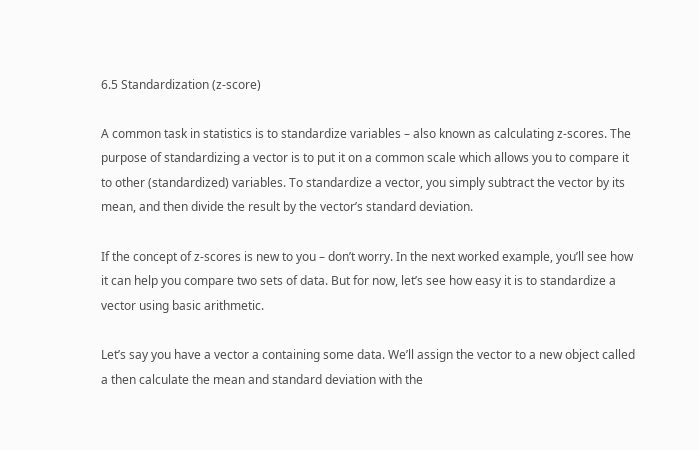6.5 Standardization (z-score)

A common task in statistics is to standardize variables – also known as calculating z-scores. The purpose of standardizing a vector is to put it on a common scale which allows you to compare it to other (standardized) variables. To standardize a vector, you simply subtract the vector by its mean, and then divide the result by the vector’s standard deviation.

If the concept of z-scores is new to you – don’t worry. In the next worked example, you’ll see how it can help you compare two sets of data. But for now, let’s see how easy it is to standardize a vector using basic arithmetic.

Let’s say you have a vector a containing some data. We’ll assign the vector to a new object called a then calculate the mean and standard deviation with the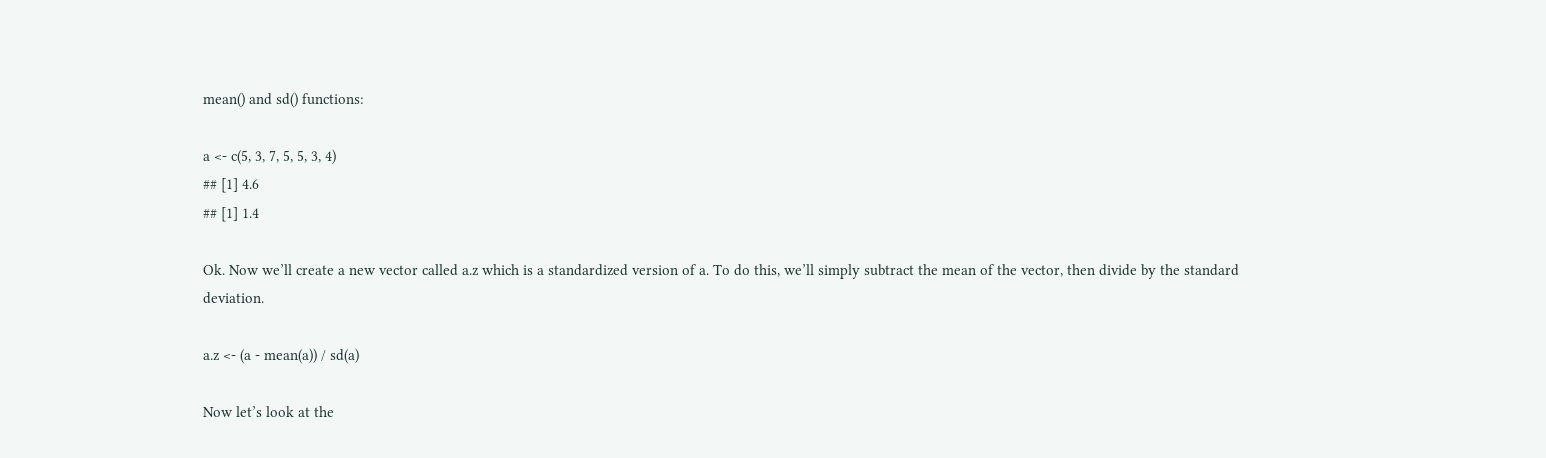mean() and sd() functions:

a <- c(5, 3, 7, 5, 5, 3, 4)
## [1] 4.6
## [1] 1.4

Ok. Now we’ll create a new vector called a.z which is a standardized version of a. To do this, we’ll simply subtract the mean of the vector, then divide by the standard deviation.

a.z <- (a - mean(a)) / sd(a)

Now let’s look at the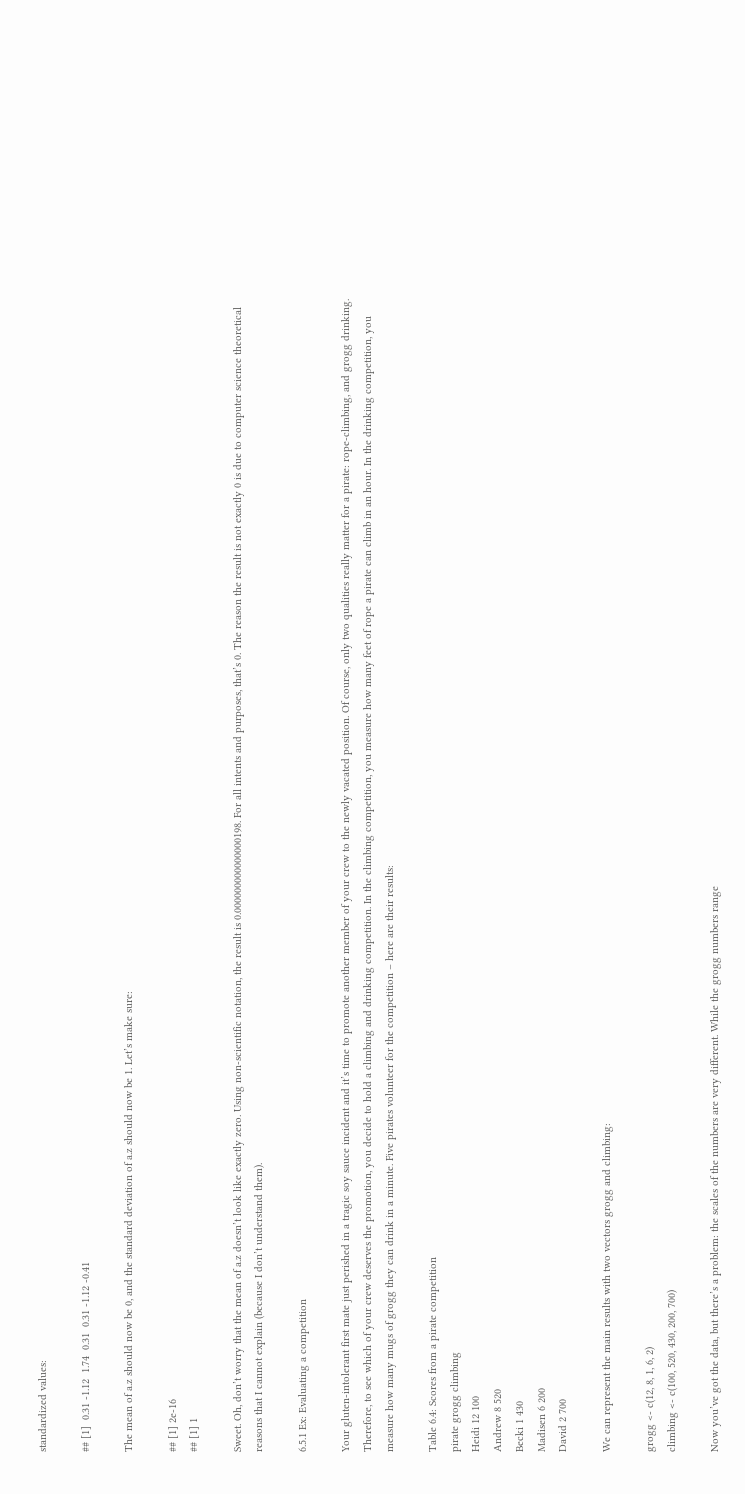standardized values:

## [1]  0.31 -1.12  1.74  0.31  0.31 -1.12 -0.41

The mean of a.z should now be 0, and the standard deviation of a.z should now be 1. Let’s make sure:

## [1] 2e-16
## [1] 1

Sweet. Oh, don’t worry that the mean of a.z doesn’t look like exactly zero. Using non-scientific notation, the result is 0.000000000000000198. For all intents and purposes, that’s 0. The reason the result is not exactly 0 is due to computer science theoretical reasons that I cannot explain (because I don’t understand them).

6.5.1 Ex: Evaluating a competition

Your gluten-intolerant first mate just perished in a tragic soy sauce incident and it’s time to promote another member of your crew to the newly vacated position. Of course, only two qualities really matter for a pirate: rope-climbing, and grogg drinking. Therefore, to see which of your crew deserves the promotion, you decide to hold a climbing and drinking competition. In the climbing competition, you measure how many feet of rope a pirate can climb in an hour. In the drinking competition, you measure how many mugs of grogg they can drink in a minute. Five pirates volunteer for the competition – here are their results:

Table 6.4: Scores from a pirate competition
pirate grogg climbing
Heidi 12 100
Andrew 8 520
Becki 1 430
Madisen 6 200
David 2 700

We can represent the main results with two vectors grogg and climbing:

grogg <- c(12, 8, 1, 6, 2)
climbing <- c(100, 520, 430, 200, 700)

Now you’ve got the data, but there’s a problem: the scales of the numbers are very different. While the grogg numbers range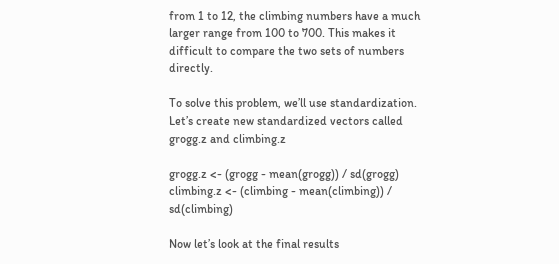from 1 to 12, the climbing numbers have a much larger range from 100 to 700. This makes it difficult to compare the two sets of numbers directly.

To solve this problem, we’ll use standardization. Let’s create new standardized vectors called grogg.z and climbing.z

grogg.z <- (grogg - mean(grogg)) / sd(grogg)
climbing.z <- (climbing - mean(climbing)) / sd(climbing)

Now let’s look at the final results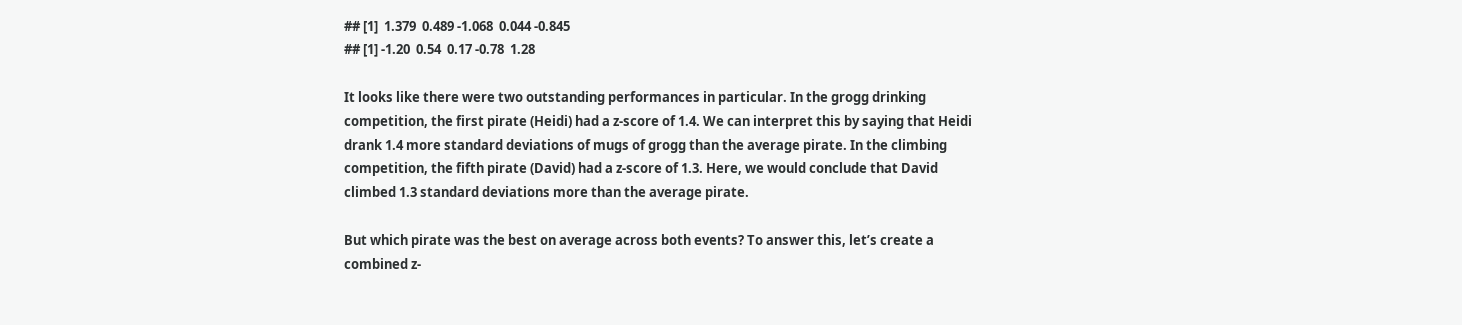## [1]  1.379  0.489 -1.068  0.044 -0.845
## [1] -1.20  0.54  0.17 -0.78  1.28

It looks like there were two outstanding performances in particular. In the grogg drinking competition, the first pirate (Heidi) had a z-score of 1.4. We can interpret this by saying that Heidi drank 1.4 more standard deviations of mugs of grogg than the average pirate. In the climbing competition, the fifth pirate (David) had a z-score of 1.3. Here, we would conclude that David climbed 1.3 standard deviations more than the average pirate.

But which pirate was the best on average across both events? To answer this, let’s create a combined z-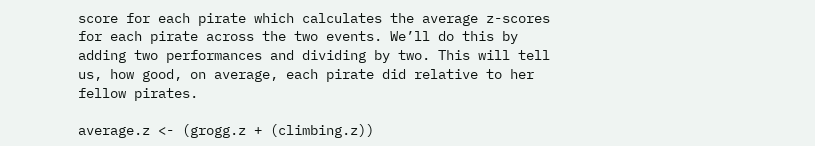score for each pirate which calculates the average z-scores for each pirate across the two events. We’ll do this by adding two performances and dividing by two. This will tell us, how good, on average, each pirate did relative to her fellow pirates.

average.z <- (grogg.z + (climbing.z))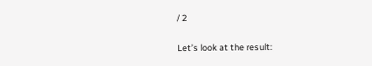/ 2

Let’s look at the result: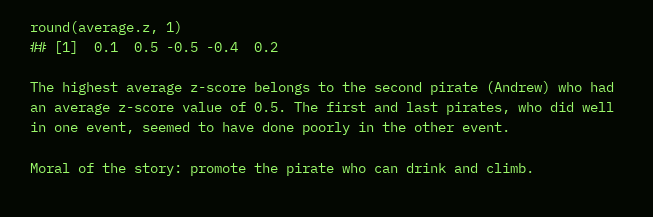round(average.z, 1)
## [1]  0.1  0.5 -0.5 -0.4  0.2

The highest average z-score belongs to the second pirate (Andrew) who had an average z-score value of 0.5. The first and last pirates, who did well in one event, seemed to have done poorly in the other event.

Moral of the story: promote the pirate who can drink and climb.